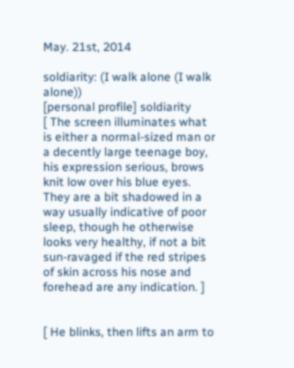May. 21st, 2014

soldiarity: (I walk alone (I walk alone))
[personal profile] soldiarity
[ The screen illuminates what is either a normal-sized man or a decently large teenage boy, his expression serious, brows knit low over his blue eyes. They are a bit shadowed in a way usually indicative of poor sleep, though he otherwise looks very healthy, if not a bit sun-ravaged if the red stripes of skin across his nose and forehead are any indication. ]


[ He blinks, then lifts an arm to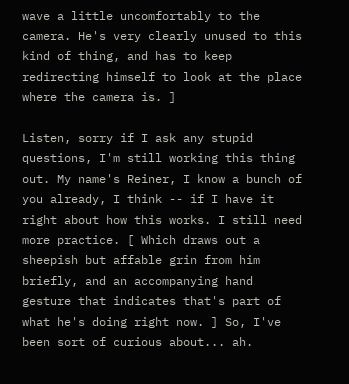wave a little uncomfortably to the camera. He's very clearly unused to this kind of thing, and has to keep redirecting himself to look at the place where the camera is. ]

Listen, sorry if I ask any stupid questions, I'm still working this thing out. My name's Reiner, I know a bunch of you already, I think -- if I have it right about how this works. I still need more practice. [ Which draws out a sheepish but affable grin from him briefly, and an accompanying hand gesture that indicates that's part of what he's doing right now. ] So, I've been sort of curious about... ah.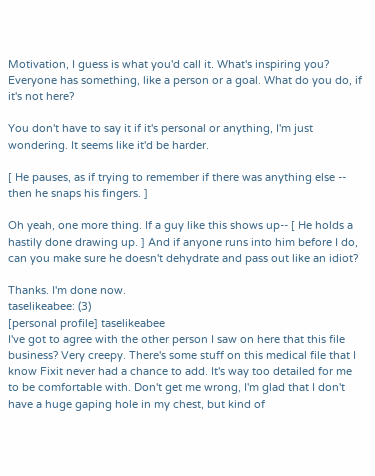Motivation, I guess is what you'd call it. What's inspiring you? Everyone has something, like a person or a goal. What do you do, if it's not here?

You don't have to say it if it's personal or anything, I'm just wondering. It seems like it'd be harder.

[ He pauses, as if trying to remember if there was anything else -- then he snaps his fingers. ]

Oh yeah, one more thing. If a guy like this shows up-- [ He holds a hastily done drawing up. ] And if anyone runs into him before I do, can you make sure he doesn't dehydrate and pass out like an idiot?

Thanks. I'm done now.
taselikeabee: (3)
[personal profile] taselikeabee
I've got to agree with the other person I saw on here that this file business? Very creepy. There's some stuff on this medical file that I know Fixit never had a chance to add. It's way too detailed for me to be comfortable with. Don't get me wrong, I'm glad that I don't have a huge gaping hole in my chest, but kind of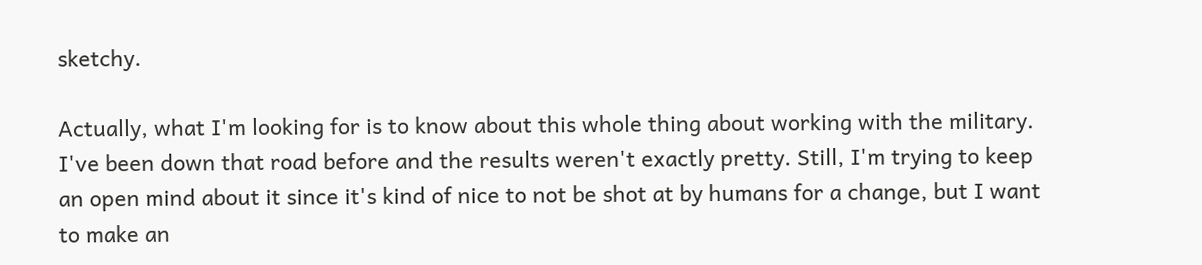sketchy.

Actually, what I'm looking for is to know about this whole thing about working with the military. I've been down that road before and the results weren't exactly pretty. Still, I'm trying to keep an open mind about it since it's kind of nice to not be shot at by humans for a change, but I want to make an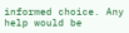informed choice. Any help would be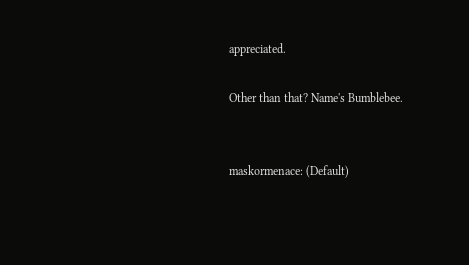appreciated.

Other than that? Name's Bumblebee.


maskormenace: (Default)